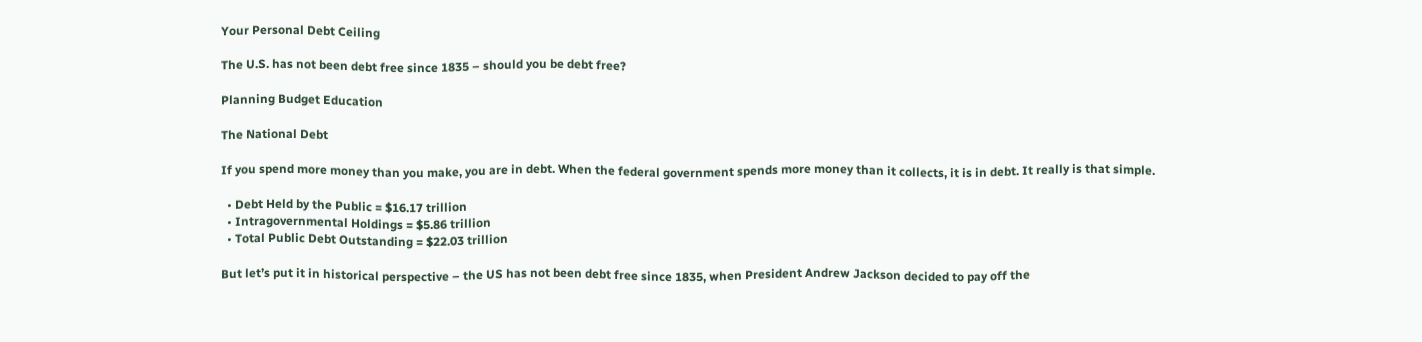Your Personal Debt Ceiling

The U.S. has not been debt free since 1835 – should you be debt free?

Planning Budget Education

The National Debt

If you spend more money than you make, you are in debt. When the federal government spends more money than it collects, it is in debt. It really is that simple.

  • Debt Held by the Public = $16.17 trillion
  • Intragovernmental Holdings = $5.86 trillion
  • Total Public Debt Outstanding = $22.03 trillion

But let’s put it in historical perspective – the US has not been debt free since 1835, when President Andrew Jackson decided to pay off the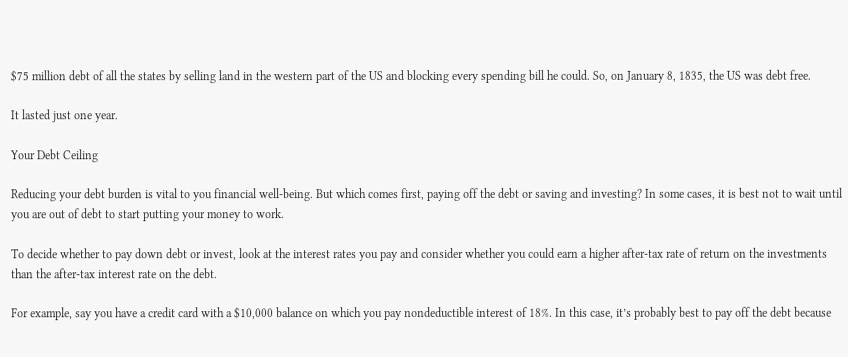$75 million debt of all the states by selling land in the western part of the US and blocking every spending bill he could. So, on January 8, 1835, the US was debt free.

It lasted just one year.

Your Debt Ceiling

Reducing your debt burden is vital to you financial well-being. But which comes first, paying off the debt or saving and investing? In some cases, it is best not to wait until you are out of debt to start putting your money to work.

To decide whether to pay down debt or invest, look at the interest rates you pay and consider whether you could earn a higher after-tax rate of return on the investments than the after-tax interest rate on the debt.

For example, say you have a credit card with a $10,000 balance on which you pay nondeductible interest of 18%. In this case, it’s probably best to pay off the debt because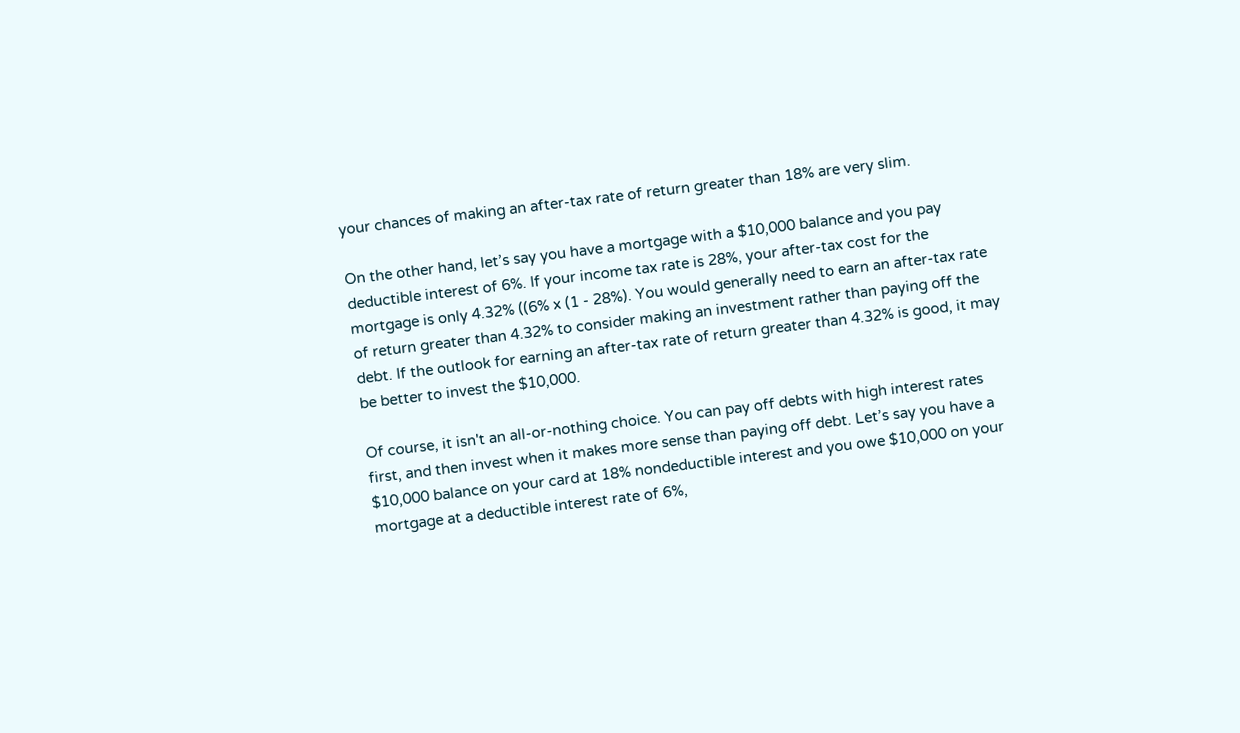your chances of making an after-tax rate of return greater than 18% are very slim.

On the other hand, let’s say you have a mortgage with a $10,000 balance and you pay deductible interest of 6%. If your income tax rate is 28%, your after-tax cost for the mortgage is only 4.32% ((6% x (1 - 28%). You would generally need to earn an after-tax rate of return greater than 4.32% to consider making an investment rather than paying off the debt. If the outlook for earning an after-tax rate of return greater than 4.32% is good, it may be better to invest the $10,000.

Of course, it isn't an all-or-nothing choice. You can pay off debts with high interest rates first, and then invest when it makes more sense than paying off debt. Let’s say you have a $10,000 balance on your card at 18% nondeductible interest and you owe $10,000 on your mortgage at a deductible interest rate of 6%,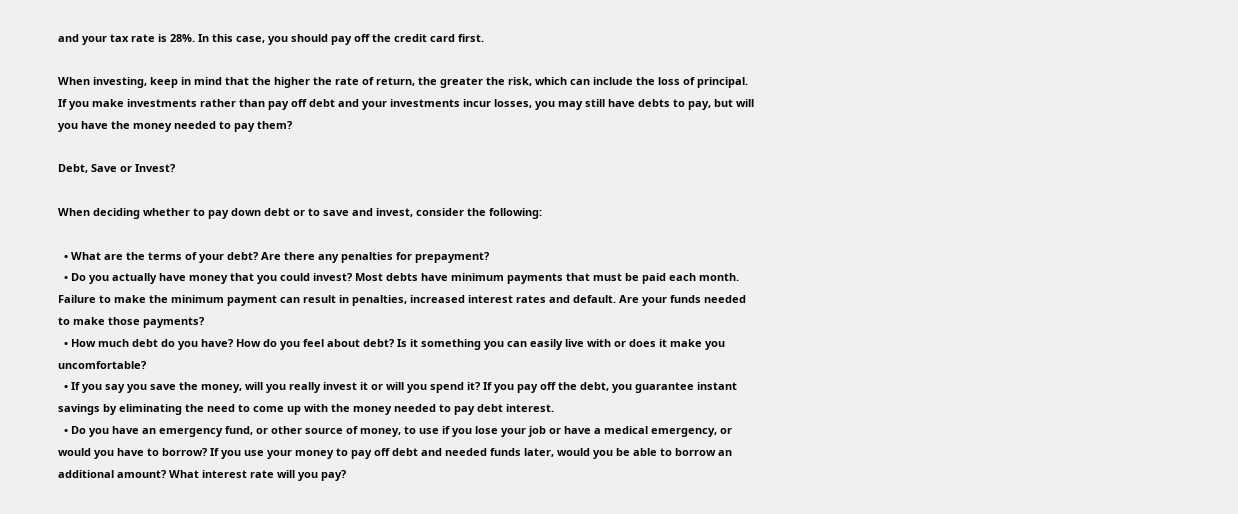and your tax rate is 28%. In this case, you should pay off the credit card first.

When investing, keep in mind that the higher the rate of return, the greater the risk, which can include the loss of principal. If you make investments rather than pay off debt and your investments incur losses, you may still have debts to pay, but will you have the money needed to pay them?

Debt, Save or Invest?

When deciding whether to pay down debt or to save and invest, consider the following:

  • What are the terms of your debt? Are there any penalties for prepayment?
  • Do you actually have money that you could invest? Most debts have minimum payments that must be paid each month. Failure to make the minimum payment can result in penalties, increased interest rates and default. Are your funds needed to make those payments?
  • How much debt do you have? How do you feel about debt? Is it something you can easily live with or does it make you uncomfortable?
  • If you say you save the money, will you really invest it or will you spend it? If you pay off the debt, you guarantee instant savings by eliminating the need to come up with the money needed to pay debt interest.
  • Do you have an emergency fund, or other source of money, to use if you lose your job or have a medical emergency, or would you have to borrow? If you use your money to pay off debt and needed funds later, would you be able to borrow an additional amount? What interest rate will you pay?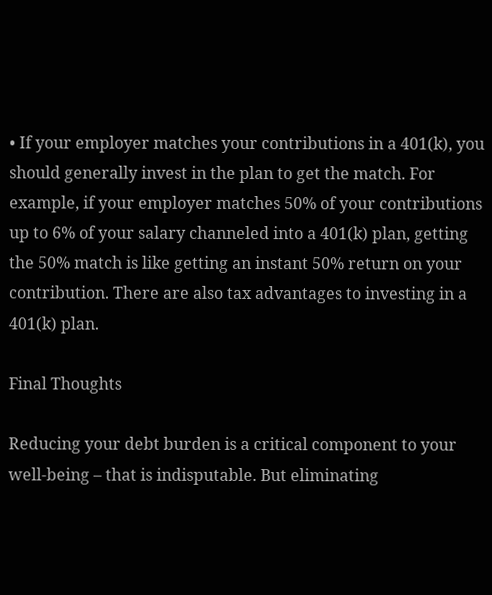• If your employer matches your contributions in a 401(k), you should generally invest in the plan to get the match. For example, if your employer matches 50% of your contributions up to 6% of your salary channeled into a 401(k) plan, getting the 50% match is like getting an instant 50% return on your contribution. There are also tax advantages to investing in a 401(k) plan.

Final Thoughts

Reducing your debt burden is a critical component to your well-being – that is indisputable. But eliminating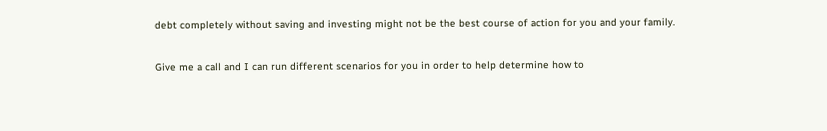debt completely without saving and investing might not be the best course of action for you and your family.

Give me a call and I can run different scenarios for you in order to help determine how to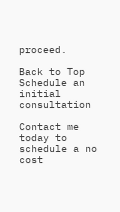proceed.

Back to Top
Schedule an initial consultation

Contact me today to schedule a no cost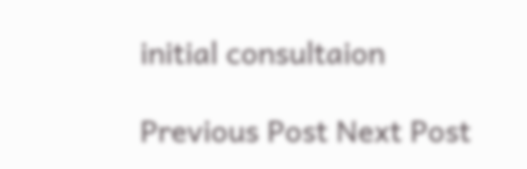initial consultaion

Previous Post Next Post